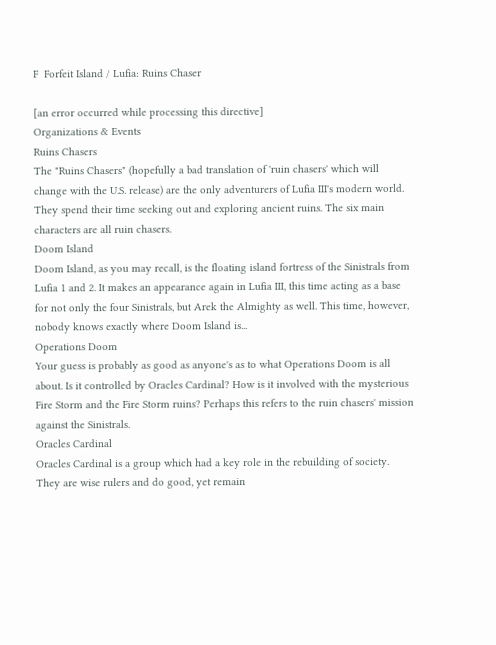F  Forfeit Island / Lufia: Ruins Chaser

[an error occurred while processing this directive]
Organizations & Events
Ruins Chasers
The "Ruins Chasers" (hopefully a bad translation of 'ruin chasers' which will change with the U.S. release) are the only adventurers of Lufia III's modern world. They spend their time seeking out and exploring ancient ruins. The six main characters are all ruin chasers.
Doom Island
Doom Island, as you may recall, is the floating island fortress of the Sinistrals from Lufia 1 and 2. It makes an appearance again in Lufia III, this time acting as a base for not only the four Sinistrals, but Arek the Almighty as well. This time, however, nobody knows exactly where Doom Island is...
Operations Doom
Your guess is probably as good as anyone's as to what Operations Doom is all about. Is it controlled by Oracles Cardinal? How is it involved with the mysterious Fire Storm and the Fire Storm ruins? Perhaps this refers to the ruin chasers' mission against the Sinistrals.
Oracles Cardinal
Oracles Cardinal is a group which had a key role in the rebuilding of society. They are wise rulers and do good, yet remain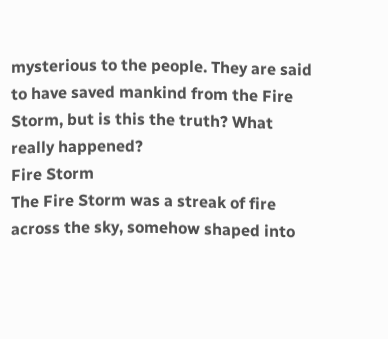mysterious to the people. They are said to have saved mankind from the Fire Storm, but is this the truth? What really happened?
Fire Storm
The Fire Storm was a streak of fire across the sky, somehow shaped into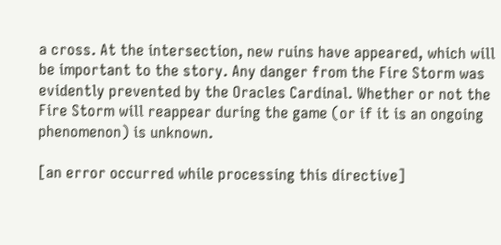a cross. At the intersection, new ruins have appeared, which will be important to the story. Any danger from the Fire Storm was evidently prevented by the Oracles Cardinal. Whether or not the Fire Storm will reappear during the game (or if it is an ongoing phenomenon) is unknown.

[an error occurred while processing this directive]